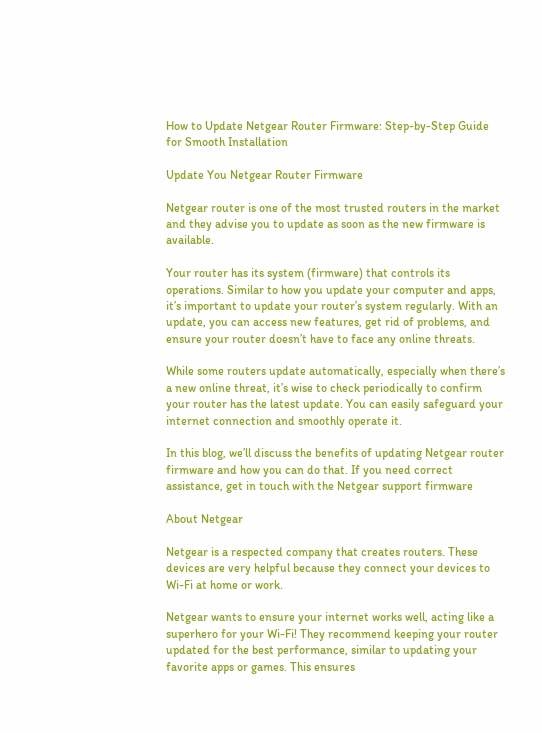How to Update Netgear Router Firmware: Step-by-Step Guide for Smooth Installation

Update You Netgear Router Firmware

Netgear router is one of the most trusted routers in the market and they advise you to update as soon as the new firmware is available.

Your router has its system (firmware) that controls its operations. Similar to how you update your computer and apps, it’s important to update your router’s system regularly. With an update, you can access new features, get rid of problems, and ensure your router doesn’t have to face any online threats.

While some routers update automatically, especially when there’s a new online threat, it’s wise to check periodically to confirm your router has the latest update. You can easily safeguard your internet connection and smoothly operate it.

In this blog, we’ll discuss the benefits of updating Netgear router firmware and how you can do that. If you need correct assistance, get in touch with the Netgear support firmware

About Netgear

Netgear is a respected company that creates routers. These devices are very helpful because they connect your devices to Wi-Fi at home or work.

Netgear wants to ensure your internet works well, acting like a superhero for your Wi-Fi! They recommend keeping your router updated for the best performance, similar to updating your favorite apps or games. This ensures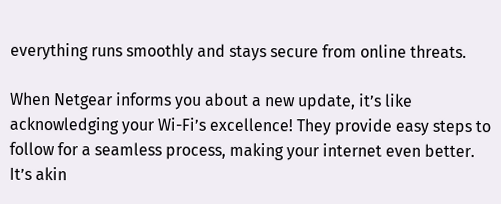everything runs smoothly and stays secure from online threats.

When Netgear informs you about a new update, it’s like acknowledging your Wi-Fi’s excellence! They provide easy steps to follow for a seamless process, making your internet even better. It’s akin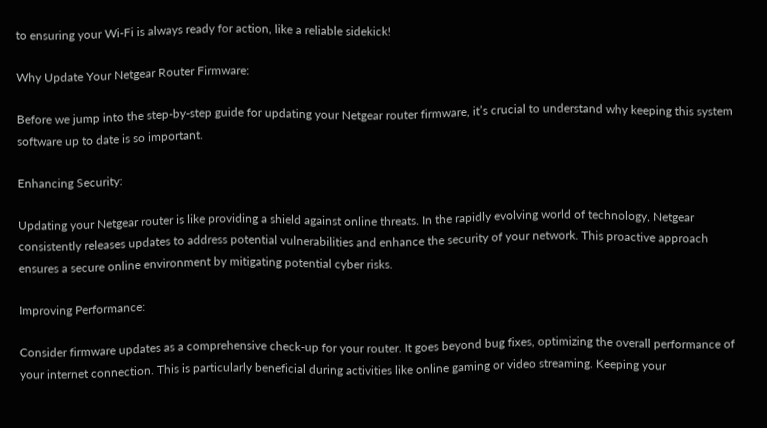to ensuring your Wi-Fi is always ready for action, like a reliable sidekick!

Why Update Your Netgear Router Firmware:

Before we jump into the step-by-step guide for updating your Netgear router firmware, it’s crucial to understand why keeping this system software up to date is so important.

Enhancing Security:

Updating your Netgear router is like providing a shield against online threats. In the rapidly evolving world of technology, Netgear consistently releases updates to address potential vulnerabilities and enhance the security of your network. This proactive approach ensures a secure online environment by mitigating potential cyber risks.

Improving Performance:

Consider firmware updates as a comprehensive check-up for your router. It goes beyond bug fixes, optimizing the overall performance of your internet connection. This is particularly beneficial during activities like online gaming or video streaming. Keeping your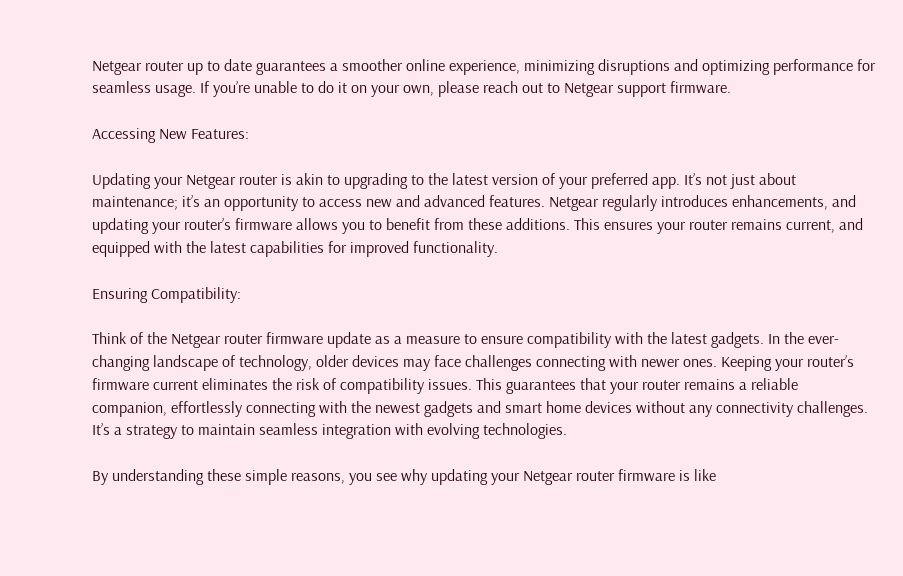Netgear router up to date guarantees a smoother online experience, minimizing disruptions and optimizing performance for seamless usage. If you’re unable to do it on your own, please reach out to Netgear support firmware.

Accessing New Features:

Updating your Netgear router is akin to upgrading to the latest version of your preferred app. It’s not just about maintenance; it’s an opportunity to access new and advanced features. Netgear regularly introduces enhancements, and updating your router’s firmware allows you to benefit from these additions. This ensures your router remains current, and equipped with the latest capabilities for improved functionality.

Ensuring Compatibility:

Think of the Netgear router firmware update as a measure to ensure compatibility with the latest gadgets. In the ever-changing landscape of technology, older devices may face challenges connecting with newer ones. Keeping your router’s firmware current eliminates the risk of compatibility issues. This guarantees that your router remains a reliable companion, effortlessly connecting with the newest gadgets and smart home devices without any connectivity challenges. It’s a strategy to maintain seamless integration with evolving technologies.

By understanding these simple reasons, you see why updating your Netgear router firmware is like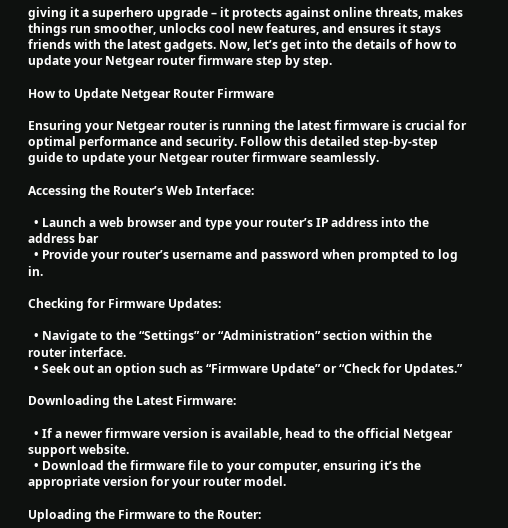giving it a superhero upgrade – it protects against online threats, makes things run smoother, unlocks cool new features, and ensures it stays friends with the latest gadgets. Now, let’s get into the details of how to update your Netgear router firmware step by step.

How to Update Netgear Router Firmware

Ensuring your Netgear router is running the latest firmware is crucial for optimal performance and security. Follow this detailed step-by-step guide to update your Netgear router firmware seamlessly.

Accessing the Router’s Web Interface:

  • Launch a web browser and type your router’s IP address into the address bar
  • Provide your router’s username and password when prompted to log in.

Checking for Firmware Updates:

  • Navigate to the “Settings” or “Administration” section within the router interface.
  • Seek out an option such as “Firmware Update” or “Check for Updates.”

Downloading the Latest Firmware:

  • If a newer firmware version is available, head to the official Netgear support website.
  • Download the firmware file to your computer, ensuring it’s the appropriate version for your router model.

Uploading the Firmware to the Router: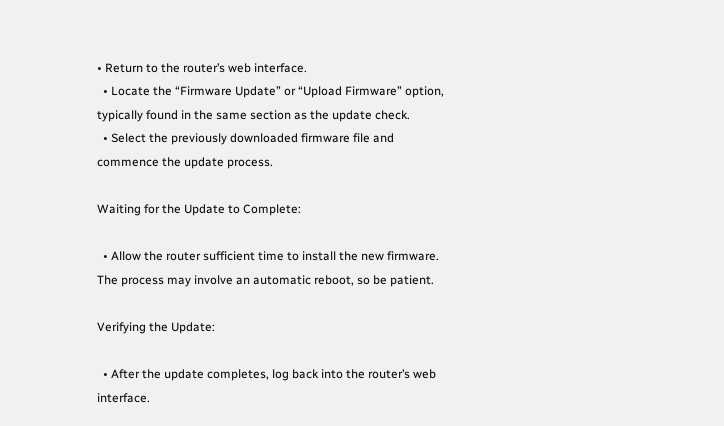• Return to the router’s web interface.
  • Locate the “Firmware Update” or “Upload Firmware” option, typically found in the same section as the update check.
  • Select the previously downloaded firmware file and commence the update process.

Waiting for the Update to Complete:

  • Allow the router sufficient time to install the new firmware. The process may involve an automatic reboot, so be patient.

Verifying the Update:

  • After the update completes, log back into the router’s web interface.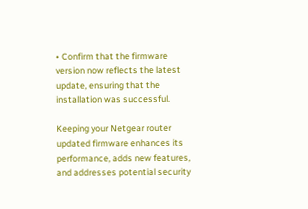• Confirm that the firmware version now reflects the latest update, ensuring that the installation was successful.

Keeping your Netgear router updated firmware enhances its performance, adds new features, and addresses potential security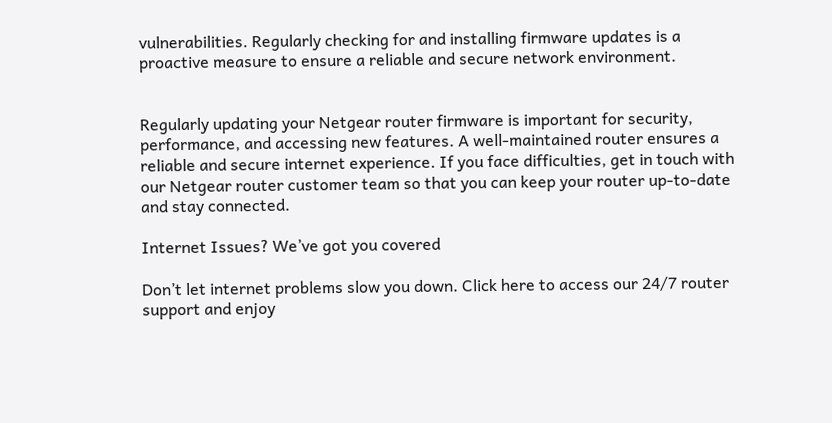vulnerabilities. Regularly checking for and installing firmware updates is a proactive measure to ensure a reliable and secure network environment.


Regularly updating your Netgear router firmware is important for security, performance, and accessing new features. A well-maintained router ensures a reliable and secure internet experience. If you face difficulties, get in touch with our Netgear router customer team so that you can keep your router up-to-date and stay connected.

Internet Issues? We’ve got you covered

Don’t let internet problems slow you down. Click here to access our 24/7 router support and enjoy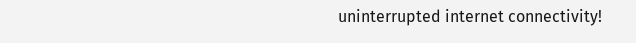uninterrupted internet connectivity!